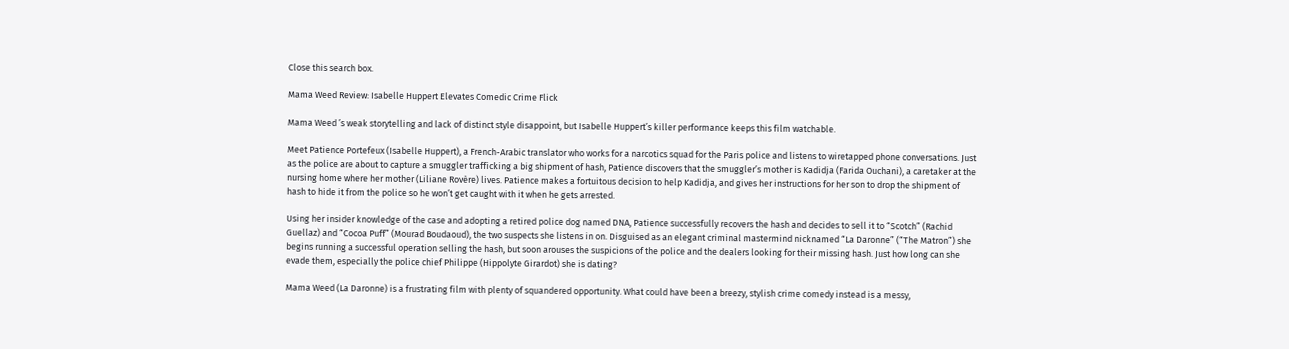Close this search box.

Mama Weed Review: Isabelle Huppert Elevates Comedic Crime Flick

Mama Weed ’s weak storytelling and lack of distinct style disappoint, but Isabelle Huppert’s killer performance keeps this film watchable.

Meet Patience Portefeux (Isabelle Huppert), a French-Arabic translator who works for a narcotics squad for the Paris police and listens to wiretapped phone conversations. Just as the police are about to capture a smuggler trafficking a big shipment of hash, Patience discovers that the smuggler’s mother is Kadidja (Farida Ouchani), a caretaker at the nursing home where her mother (Liliane Rovère) lives. Patience makes a fortuitous decision to help Kadidja, and gives her instructions for her son to drop the shipment of hash to hide it from the police so he won’t get caught with it when he gets arrested.

Using her insider knowledge of the case and adopting a retired police dog named DNA, Patience successfully recovers the hash and decides to sell it to “Scotch” (Rachid Guellaz) and “Cocoa Puff” (Mourad Boudaoud), the two suspects she listens in on. Disguised as an elegant criminal mastermind nicknamed “La Daronne” (“The Matron”) she begins running a successful operation selling the hash, but soon arouses the suspicions of the police and the dealers looking for their missing hash. Just how long can she evade them, especially the police chief Philippe (Hippolyte Girardot) she is dating?

Mama Weed (La Daronne) is a frustrating film with plenty of squandered opportunity. What could have been a breezy, stylish crime comedy instead is a messy,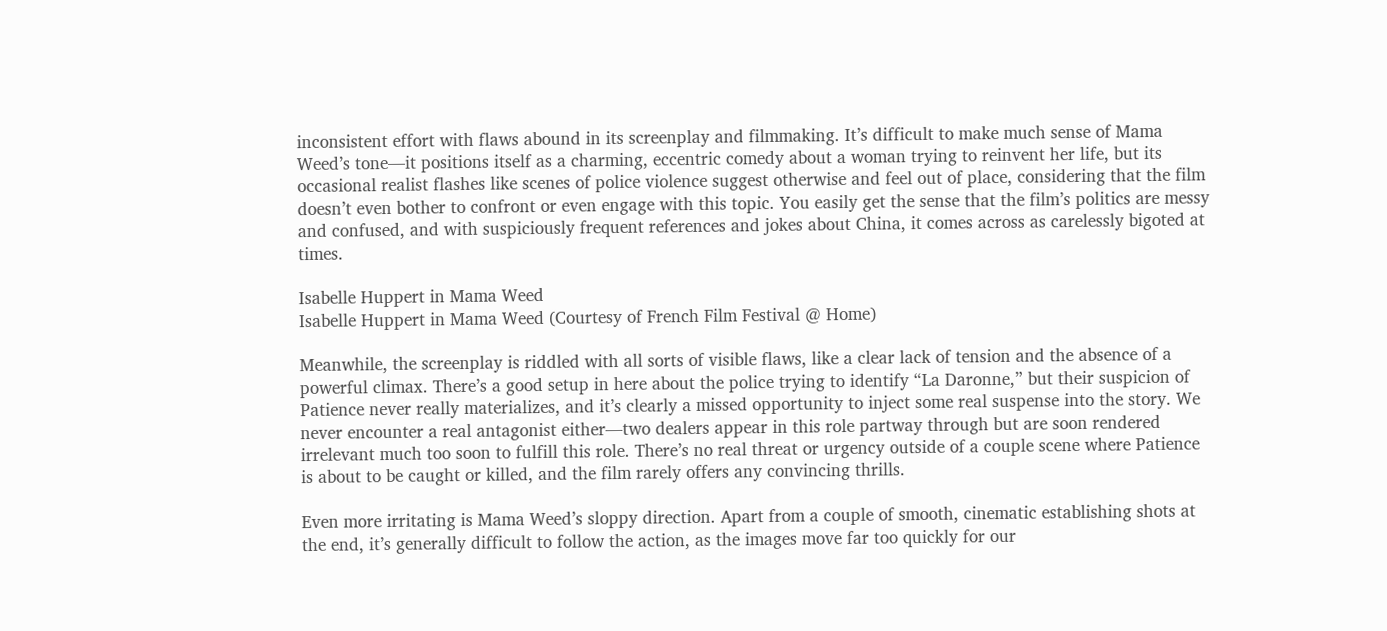inconsistent effort with flaws abound in its screenplay and filmmaking. It’s difficult to make much sense of Mama Weed’s tone—it positions itself as a charming, eccentric comedy about a woman trying to reinvent her life, but its occasional realist flashes like scenes of police violence suggest otherwise and feel out of place, considering that the film doesn’t even bother to confront or even engage with this topic. You easily get the sense that the film’s politics are messy and confused, and with suspiciously frequent references and jokes about China, it comes across as carelessly bigoted at times.

Isabelle Huppert in Mama Weed
Isabelle Huppert in Mama Weed (Courtesy of French Film Festival @ Home)

Meanwhile, the screenplay is riddled with all sorts of visible flaws, like a clear lack of tension and the absence of a powerful climax. There’s a good setup in here about the police trying to identify “La Daronne,” but their suspicion of Patience never really materializes, and it’s clearly a missed opportunity to inject some real suspense into the story. We never encounter a real antagonist either—two dealers appear in this role partway through but are soon rendered irrelevant much too soon to fulfill this role. There’s no real threat or urgency outside of a couple scene where Patience is about to be caught or killed, and the film rarely offers any convincing thrills.

Even more irritating is Mama Weed’s sloppy direction. Apart from a couple of smooth, cinematic establishing shots at the end, it’s generally difficult to follow the action, as the images move far too quickly for our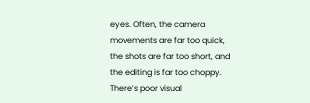eyes. Often, the camera movements are far too quick, the shots are far too short, and the editing is far too choppy. There’s poor visual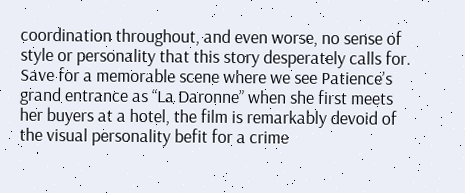coordination throughout, and even worse, no sense of style or personality that this story desperately calls for. Save for a memorable scene where we see Patience’s grand entrance as “La Daronne” when she first meets her buyers at a hotel, the film is remarkably devoid of the visual personality befit for a crime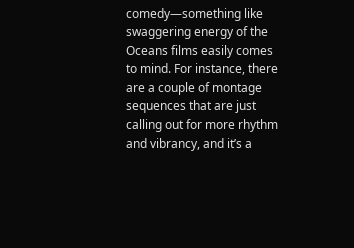comedy—something like swaggering energy of the Oceans films easily comes to mind. For instance, there are a couple of montage sequences that are just calling out for more rhythm and vibrancy, and it’s a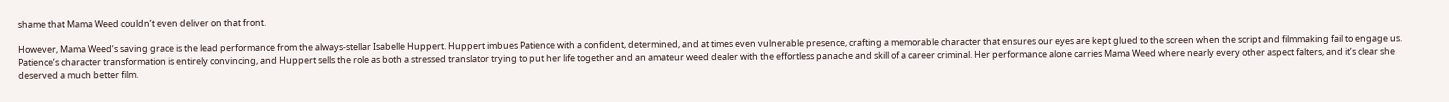shame that Mama Weed couldn’t even deliver on that front.

However, Mama Weed’s saving grace is the lead performance from the always-stellar Isabelle Huppert. Huppert imbues Patience with a confident, determined, and at times even vulnerable presence, crafting a memorable character that ensures our eyes are kept glued to the screen when the script and filmmaking fail to engage us. Patience’s character transformation is entirely convincing, and Huppert sells the role as both a stressed translator trying to put her life together and an amateur weed dealer with the effortless panache and skill of a career criminal. Her performance alone carries Mama Weed where nearly every other aspect falters, and it’s clear she deserved a much better film.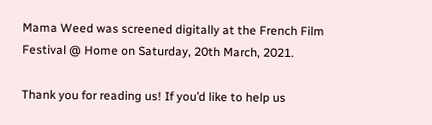Mama Weed was screened digitally at the French Film Festival @ Home on Saturday, 20th March, 2021.

Thank you for reading us! If you’d like to help us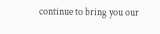continue to bring you our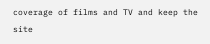coverage of films and TV and keep the site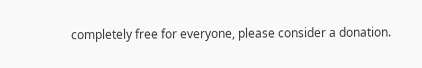completely free for everyone, please consider a donation.